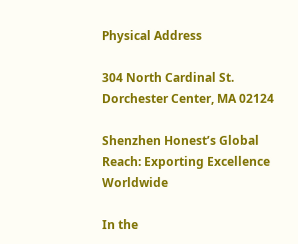Physical Address

304 North Cardinal St.
Dorchester Center, MA 02124

Shenzhen Honest’s Global Reach: Exporting Excellence Worldwide

In the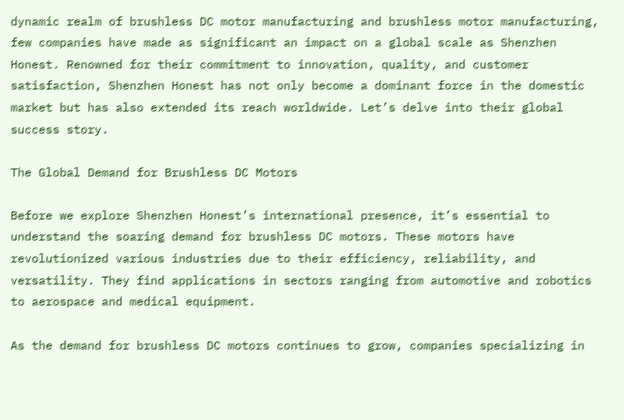dynamic realm of brushless DC motor manufacturing and brushless motor manufacturing, few companies have made as significant an impact on a global scale as Shenzhen Honest. Renowned for their commitment to innovation, quality, and customer satisfaction, Shenzhen Honest has not only become a dominant force in the domestic market but has also extended its reach worldwide. Let’s delve into their global success story.

The Global Demand for Brushless DC Motors

Before we explore Shenzhen Honest’s international presence, it’s essential to understand the soaring demand for brushless DC motors. These motors have revolutionized various industries due to their efficiency, reliability, and versatility. They find applications in sectors ranging from automotive and robotics to aerospace and medical equipment.

As the demand for brushless DC motors continues to grow, companies specializing in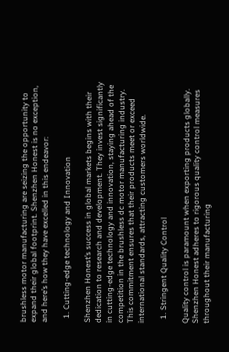brushless motor manufacturing are seizing the opportunity to expand their global footprint. Shenzhen Honest is no exception, and here’s how they have excelled in this endeavor:

  1. Cutting-edge technology and Innovation

Shenzhen Honest’s success in global markets begins with their dedication to research and development. They invest significantly in cutting-edge technology and innovation, staying ahead of the competition in the brushless dc motor manufacturing industry. This commitment ensures that their products meet or exceed international standards, attracting customers worldwide.

  1. Stringent Quality Control

Quality control is paramount when exporting products globally. Shenzhen Honest adheres to rigorous quality control measures throughout their manufacturing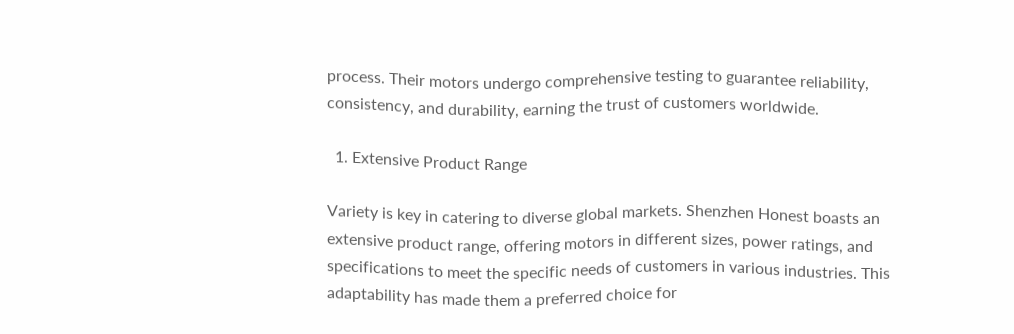process. Their motors undergo comprehensive testing to guarantee reliability, consistency, and durability, earning the trust of customers worldwide.

  1. Extensive Product Range

Variety is key in catering to diverse global markets. Shenzhen Honest boasts an extensive product range, offering motors in different sizes, power ratings, and specifications to meet the specific needs of customers in various industries. This adaptability has made them a preferred choice for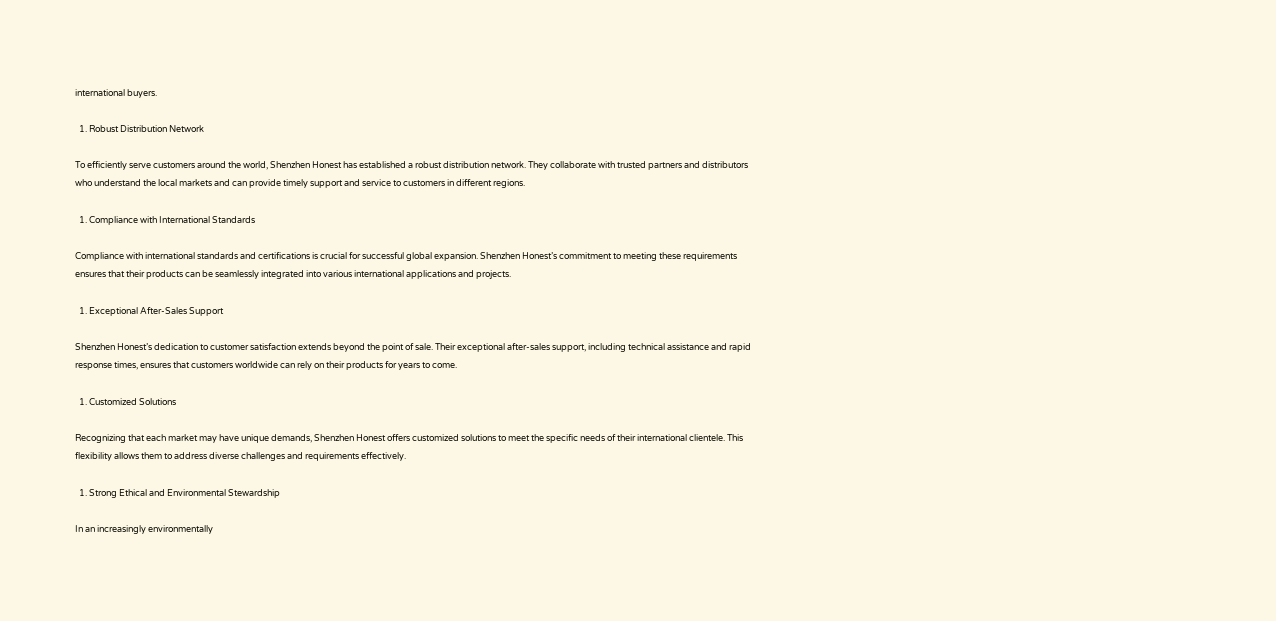international buyers.

  1. Robust Distribution Network

To efficiently serve customers around the world, Shenzhen Honest has established a robust distribution network. They collaborate with trusted partners and distributors who understand the local markets and can provide timely support and service to customers in different regions.

  1. Compliance with International Standards

Compliance with international standards and certifications is crucial for successful global expansion. Shenzhen Honest’s commitment to meeting these requirements ensures that their products can be seamlessly integrated into various international applications and projects.

  1. Exceptional After-Sales Support

Shenzhen Honest’s dedication to customer satisfaction extends beyond the point of sale. Their exceptional after-sales support, including technical assistance and rapid response times, ensures that customers worldwide can rely on their products for years to come.

  1. Customized Solutions

Recognizing that each market may have unique demands, Shenzhen Honest offers customized solutions to meet the specific needs of their international clientele. This flexibility allows them to address diverse challenges and requirements effectively.

  1. Strong Ethical and Environmental Stewardship

In an increasingly environmentally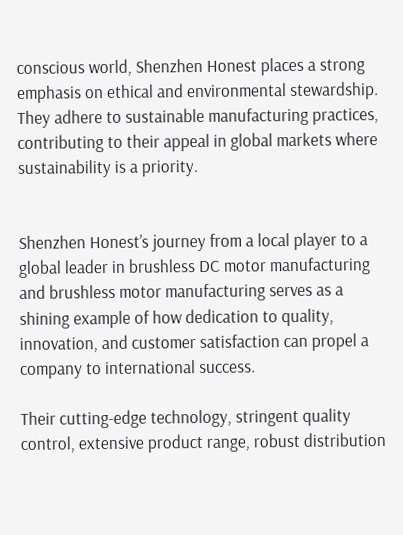conscious world, Shenzhen Honest places a strong emphasis on ethical and environmental stewardship. They adhere to sustainable manufacturing practices, contributing to their appeal in global markets where sustainability is a priority.


Shenzhen Honest’s journey from a local player to a global leader in brushless DC motor manufacturing and brushless motor manufacturing serves as a shining example of how dedication to quality, innovation, and customer satisfaction can propel a company to international success.

Their cutting-edge technology, stringent quality control, extensive product range, robust distribution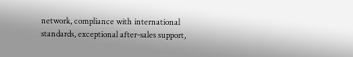network, compliance with international standards, exceptional after-sales support,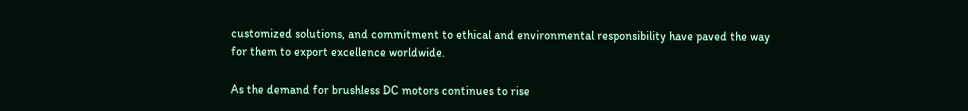customized solutions, and commitment to ethical and environmental responsibility have paved the way for them to export excellence worldwide.

As the demand for brushless DC motors continues to rise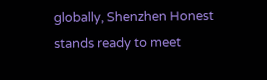globally, Shenzhen Honest stands ready to meet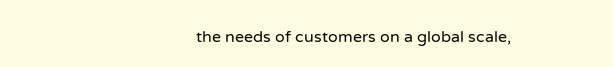the needs of customers on a global scale,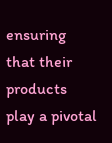ensuring that their products play a pivotal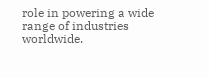role in powering a wide range of industries worldwide.